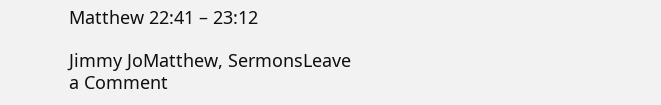Matthew 22:41 – 23:12

Jimmy JoMatthew, SermonsLeave a Comment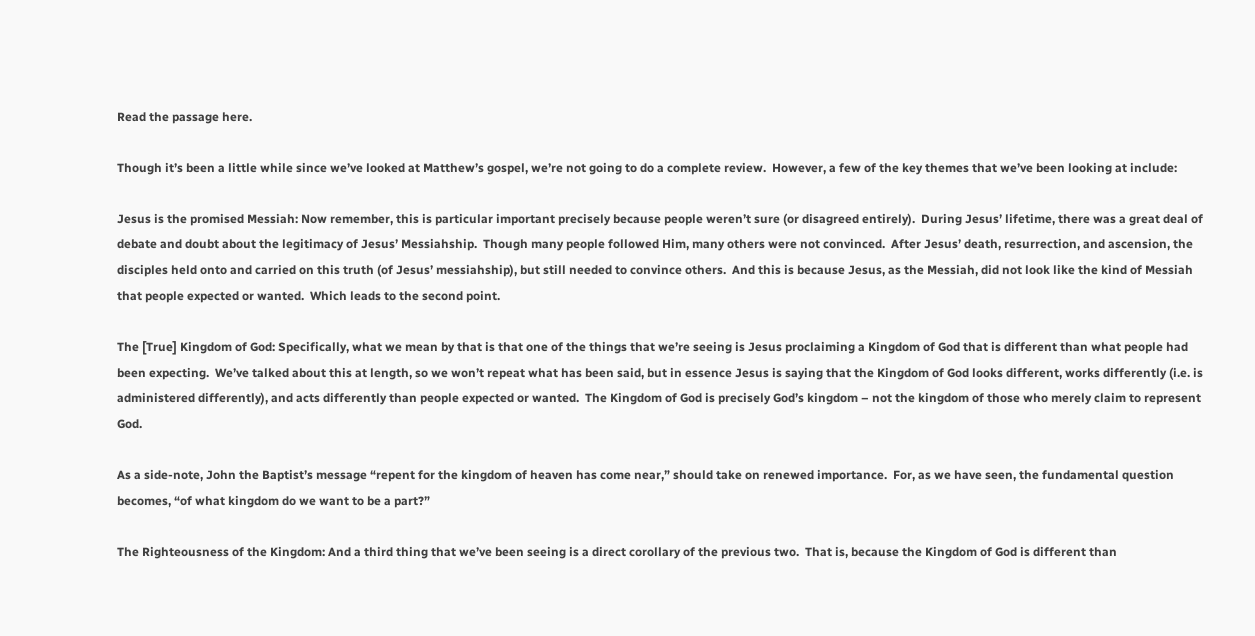Read the passage here.

Though it’s been a little while since we’ve looked at Matthew’s gospel, we’re not going to do a complete review.  However, a few of the key themes that we’ve been looking at include:

Jesus is the promised Messiah: Now remember, this is particular important precisely because people weren’t sure (or disagreed entirely).  During Jesus’ lifetime, there was a great deal of debate and doubt about the legitimacy of Jesus’ Messiahship.  Though many people followed Him, many others were not convinced.  After Jesus’ death, resurrection, and ascension, the disciples held onto and carried on this truth (of Jesus’ messiahship), but still needed to convince others.  And this is because Jesus, as the Messiah, did not look like the kind of Messiah that people expected or wanted.  Which leads to the second point.

The [True] Kingdom of God: Specifically, what we mean by that is that one of the things that we’re seeing is Jesus proclaiming a Kingdom of God that is different than what people had been expecting.  We’ve talked about this at length, so we won’t repeat what has been said, but in essence Jesus is saying that the Kingdom of God looks different, works differently (i.e. is administered differently), and acts differently than people expected or wanted.  The Kingdom of God is precisely God’s kingdom – not the kingdom of those who merely claim to represent God.

As a side-note, John the Baptist’s message “repent for the kingdom of heaven has come near,” should take on renewed importance.  For, as we have seen, the fundamental question becomes, “of what kingdom do we want to be a part?”

The Righteousness of the Kingdom: And a third thing that we’ve been seeing is a direct corollary of the previous two.  That is, because the Kingdom of God is different than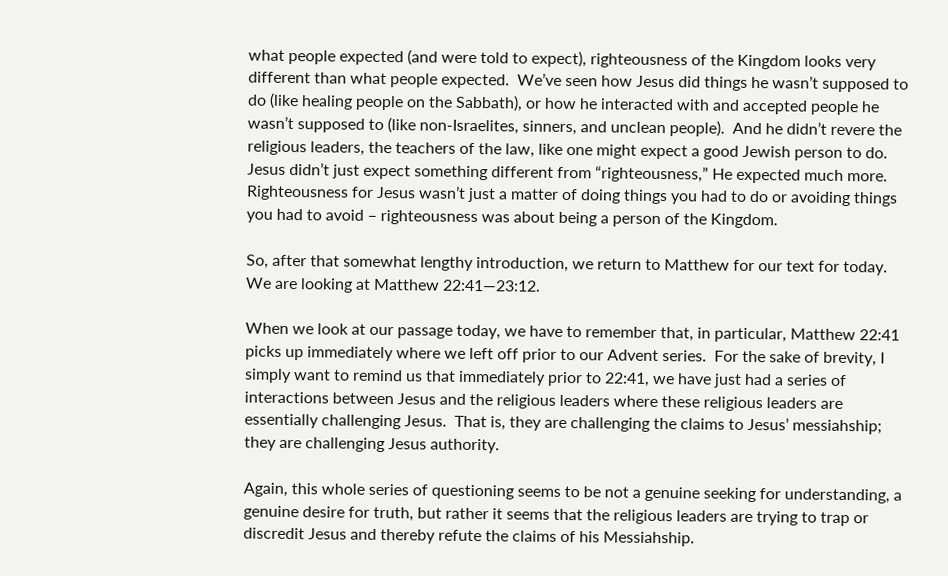what people expected (and were told to expect), righteousness of the Kingdom looks very different than what people expected.  We’ve seen how Jesus did things he wasn’t supposed to do (like healing people on the Sabbath), or how he interacted with and accepted people he wasn’t supposed to (like non-Israelites, sinners, and unclean people).  And he didn’t revere the religious leaders, the teachers of the law, like one might expect a good Jewish person to do.  Jesus didn’t just expect something different from “righteousness,” He expected much more.  Righteousness for Jesus wasn’t just a matter of doing things you had to do or avoiding things you had to avoid – righteousness was about being a person of the Kingdom.

So, after that somewhat lengthy introduction, we return to Matthew for our text for today.  We are looking at Matthew 22:41—23:12.

When we look at our passage today, we have to remember that, in particular, Matthew 22:41 picks up immediately where we left off prior to our Advent series.  For the sake of brevity, I simply want to remind us that immediately prior to 22:41, we have just had a series of interactions between Jesus and the religious leaders where these religious leaders are essentially challenging Jesus.  That is, they are challenging the claims to Jesus’ messiahship; they are challenging Jesus authority.

Again, this whole series of questioning seems to be not a genuine seeking for understanding, a genuine desire for truth, but rather it seems that the religious leaders are trying to trap or discredit Jesus and thereby refute the claims of his Messiahship.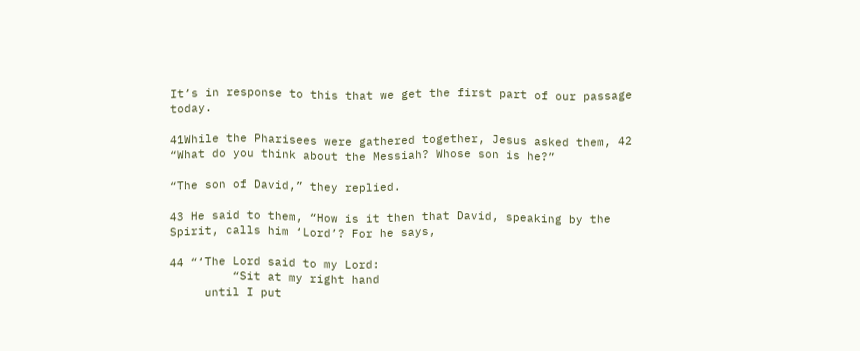It’s in response to this that we get the first part of our passage today.

41While the Pharisees were gathered together, Jesus asked them, 42 “What do you think about the Messiah? Whose son is he?”

“The son of David,” they replied.

43 He said to them, “How is it then that David, speaking by the Spirit, calls him ‘Lord’? For he says,

44 “‘The Lord said to my Lord:
         “Sit at my right hand
     until I put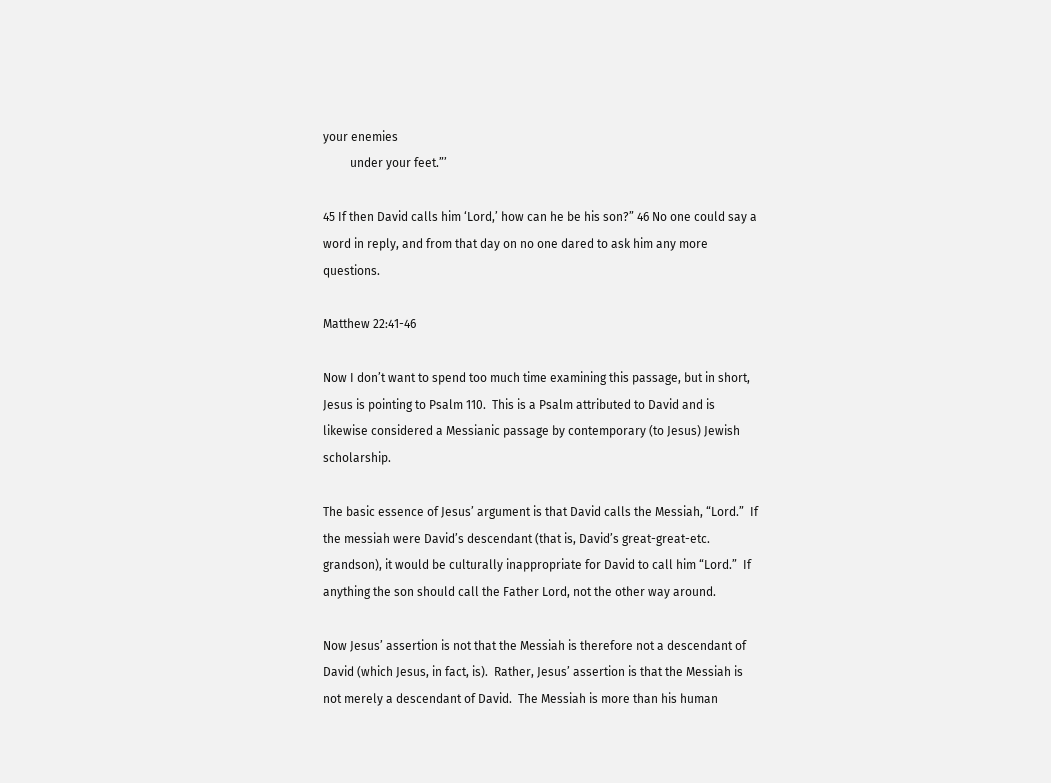your enemies
         under your feet.”’

45 If then David calls him ‘Lord,’ how can he be his son?” 46 No one could say a word in reply, and from that day on no one dared to ask him any more questions.

Matthew 22:41-46

Now I don’t want to spend too much time examining this passage, but in short, Jesus is pointing to Psalm 110.  This is a Psalm attributed to David and is likewise considered a Messianic passage by contemporary (to Jesus) Jewish scholarship.

The basic essence of Jesus’ argument is that David calls the Messiah, “Lord.”  If the messiah were David’s descendant (that is, David’s great-great-etc. grandson), it would be culturally inappropriate for David to call him “Lord.”  If anything the son should call the Father Lord, not the other way around.

Now Jesus’ assertion is not that the Messiah is therefore not a descendant of David (which Jesus, in fact, is).  Rather, Jesus’ assertion is that the Messiah is not merely a descendant of David.  The Messiah is more than his human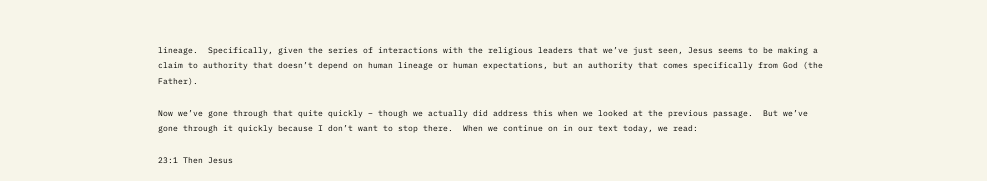lineage.  Specifically, given the series of interactions with the religious leaders that we’ve just seen, Jesus seems to be making a claim to authority that doesn’t depend on human lineage or human expectations, but an authority that comes specifically from God (the Father).

Now we’ve gone through that quite quickly – though we actually did address this when we looked at the previous passage.  But we’ve gone through it quickly because I don’t want to stop there.  When we continue on in our text today, we read:

23:1 Then Jesus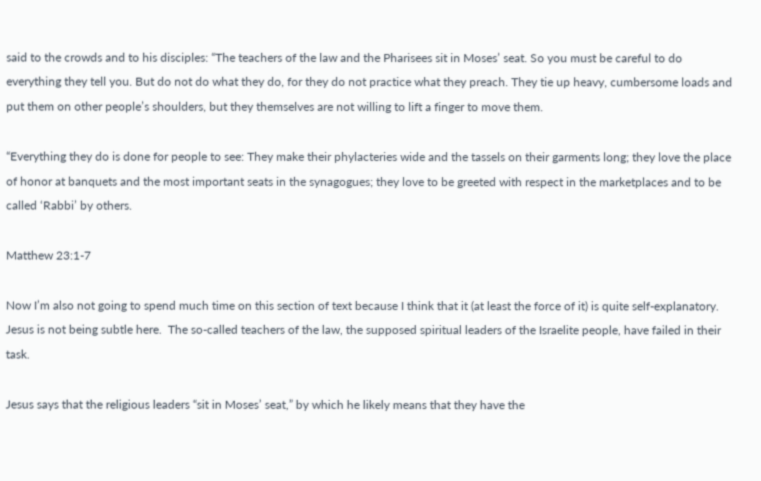said to the crowds and to his disciples: “The teachers of the law and the Pharisees sit in Moses’ seat. So you must be careful to do everything they tell you. But do not do what they do, for they do not practice what they preach. They tie up heavy, cumbersome loads and put them on other people’s shoulders, but they themselves are not willing to lift a finger to move them.

“Everything they do is done for people to see: They make their phylacteries wide and the tassels on their garments long; they love the place of honor at banquets and the most important seats in the synagogues; they love to be greeted with respect in the marketplaces and to be called ‘Rabbi’ by others.

Matthew 23:1-7

Now I’m also not going to spend much time on this section of text because I think that it (at least the force of it) is quite self-explanatory.  Jesus is not being subtle here.  The so-called teachers of the law, the supposed spiritual leaders of the Israelite people, have failed in their task.

Jesus says that the religious leaders “sit in Moses’ seat,” by which he likely means that they have the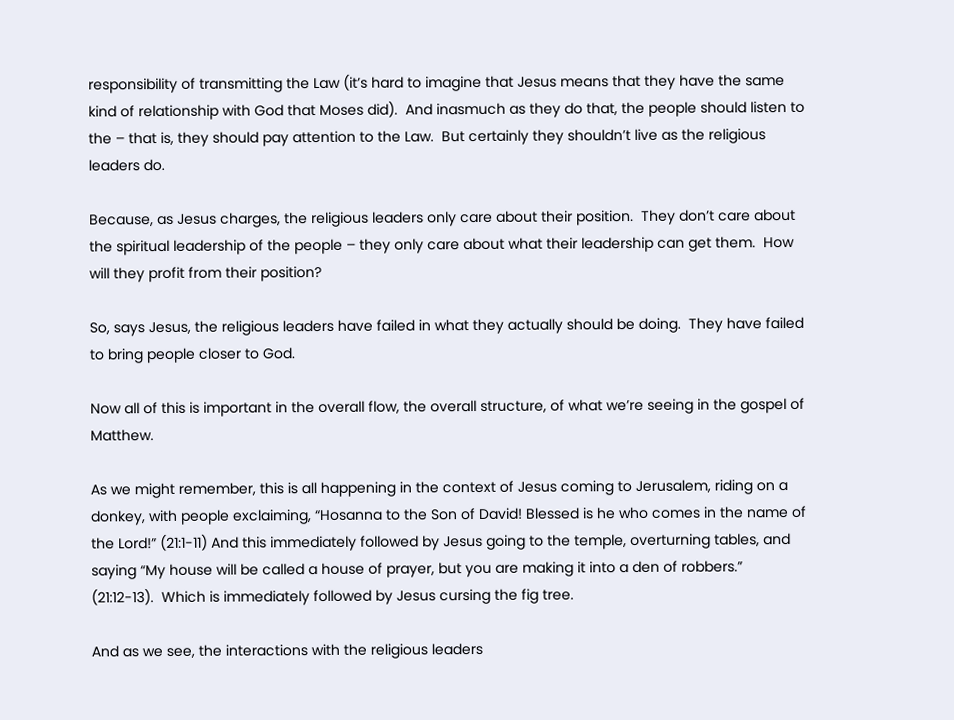responsibility of transmitting the Law (it’s hard to imagine that Jesus means that they have the same kind of relationship with God that Moses did).  And inasmuch as they do that, the people should listen to the – that is, they should pay attention to the Law.  But certainly they shouldn’t live as the religious leaders do.

Because, as Jesus charges, the religious leaders only care about their position.  They don’t care about the spiritual leadership of the people – they only care about what their leadership can get them.  How will they profit from their position?

So, says Jesus, the religious leaders have failed in what they actually should be doing.  They have failed to bring people closer to God.

Now all of this is important in the overall flow, the overall structure, of what we’re seeing in the gospel of Matthew.

As we might remember, this is all happening in the context of Jesus coming to Jerusalem, riding on a donkey, with people exclaiming, “Hosanna to the Son of David! Blessed is he who comes in the name of the Lord!” (21:1-11) And this immediately followed by Jesus going to the temple, overturning tables, and saying “My house will be called a house of prayer, but you are making it into a den of robbers.”  (21:12-13).  Which is immediately followed by Jesus cursing the fig tree.

And as we see, the interactions with the religious leaders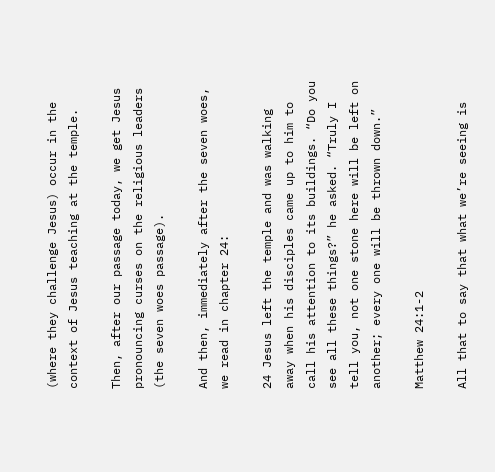(where they challenge Jesus) occur in the context of Jesus teaching at the temple.

Then, after our passage today, we get Jesus pronouncing curses on the religious leaders (the seven woes passage).

And then, immediately after the seven woes, we read in chapter 24:

24 Jesus left the temple and was walking away when his disciples came up to him to call his attention to its buildings. “Do you see all these things?” he asked. “Truly I tell you, not one stone here will be left on another; every one will be thrown down.”

Matthew 24:1-2

All that to say that what we’re seeing is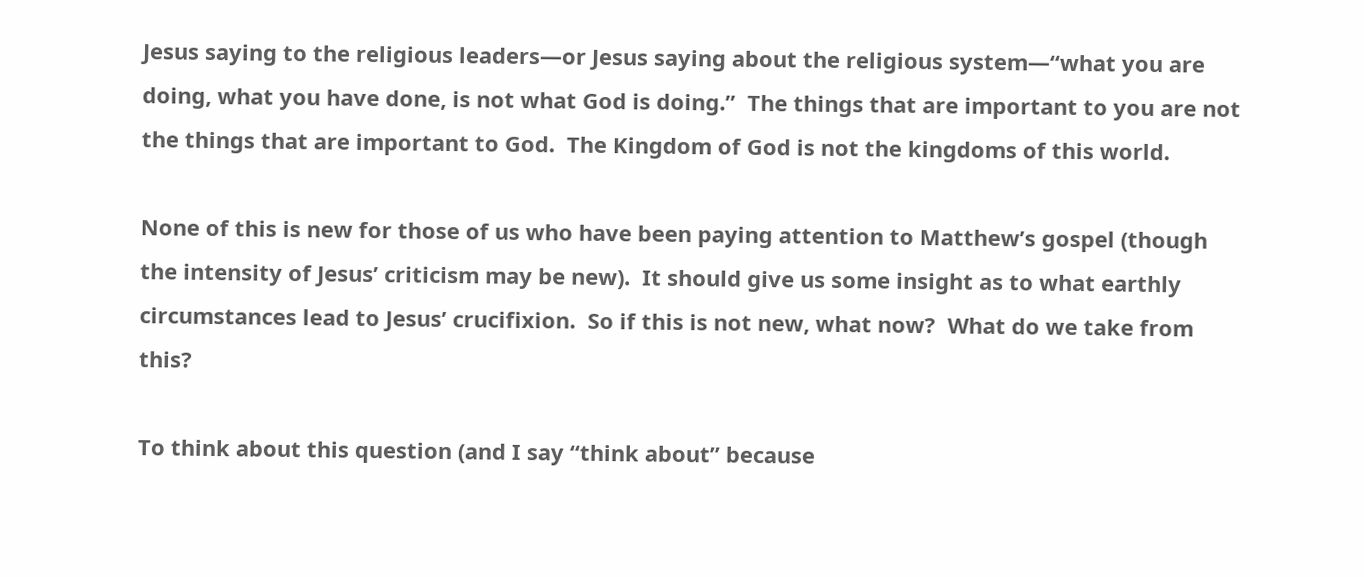Jesus saying to the religious leaders—or Jesus saying about the religious system—“what you are doing, what you have done, is not what God is doing.”  The things that are important to you are not the things that are important to God.  The Kingdom of God is not the kingdoms of this world.

None of this is new for those of us who have been paying attention to Matthew’s gospel (though the intensity of Jesus’ criticism may be new).  It should give us some insight as to what earthly circumstances lead to Jesus’ crucifixion.  So if this is not new, what now?  What do we take from this?

To think about this question (and I say “think about” because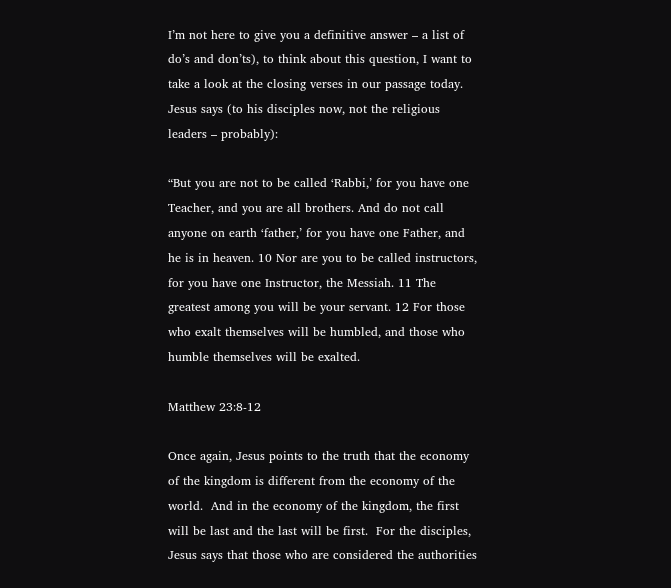I’m not here to give you a definitive answer – a list of do’s and don’ts), to think about this question, I want to take a look at the closing verses in our passage today.  Jesus says (to his disciples now, not the religious leaders – probably):

“But you are not to be called ‘Rabbi,’ for you have one Teacher, and you are all brothers. And do not call anyone on earth ‘father,’ for you have one Father, and he is in heaven. 10 Nor are you to be called instructors, for you have one Instructor, the Messiah. 11 The greatest among you will be your servant. 12 For those who exalt themselves will be humbled, and those who humble themselves will be exalted.

Matthew 23:8-12

Once again, Jesus points to the truth that the economy of the kingdom is different from the economy of the world.  And in the economy of the kingdom, the first will be last and the last will be first.  For the disciples, Jesus says that those who are considered the authorities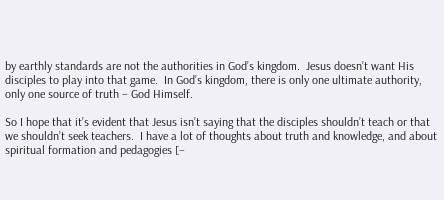by earthly standards are not the authorities in God’s kingdom.  Jesus doesn’t want His disciples to play into that game.  In God’s kingdom, there is only one ultimate authority, only one source of truth – God Himself.

So I hope that it’s evident that Jesus isn’t saying that the disciples shouldn’t teach or that we shouldn’t seek teachers.  I have a lot of thoughts about truth and knowledge, and about spiritual formation and pedagogies [–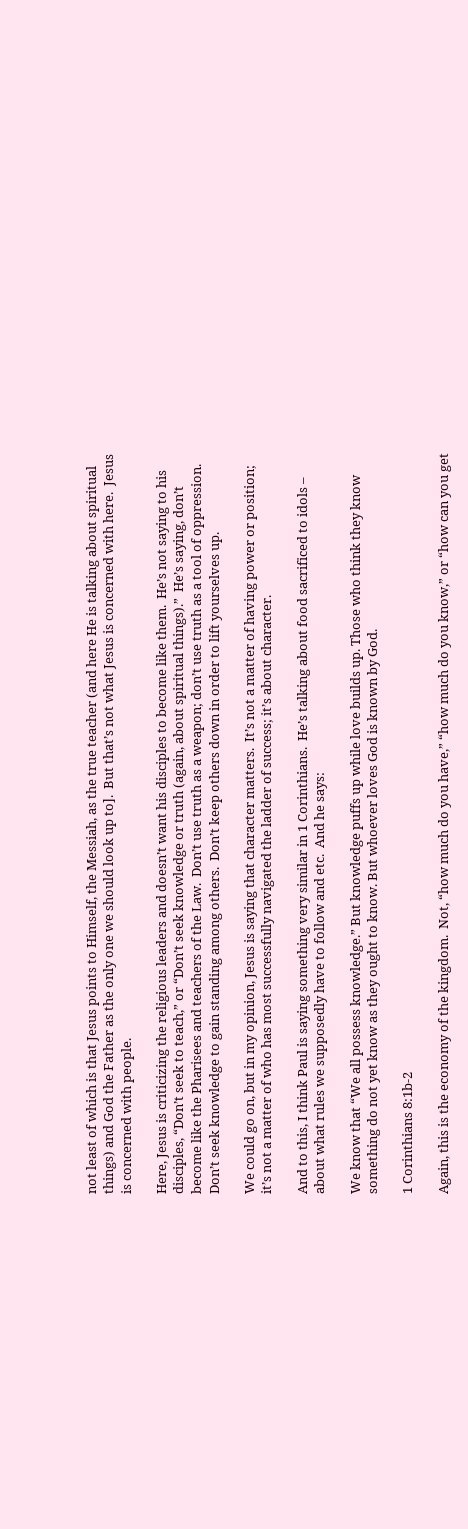not least of which is that Jesus points to Himself, the Messiah, as the true teacher (and here He is talking about spiritual things) and God the Father as the only one we should look up to].  But that’s not what Jesus is concerned with here.  Jesus is concerned with people.

Here, Jesus is criticizing the religious leaders and doesn’t want his disciples to become like them.  He’s not saying to his disciples, “Don’t seek to teach,” or “Don’t seek knowledge or truth (again, about spiritual things).”  He’s saying, don’t become like the Pharisees and teachers of the Law.  Don’t use truth as a weapon; don’t use truth as a tool of oppression.  Don’t seek knowledge to gain standing among others.  Don’t keep others down in order to lift yourselves up.

We could go on, but in my opinion, Jesus is saying that character matters.  It’s not a matter of having power or position; it’s not a matter of who has most successfully navigated the ladder of success; it’s about character.

And to this, I think Paul is saying something very similar in 1 Corinthians.  He’s talking about food sacrificed to idols – about what rules we supposedly have to follow and etc.  And he says:

We know that “We all possess knowledge.” But knowledge puffs up while love builds up. Those who think they know something do not yet know as they ought to know. But whoever loves God is known by God.

1 Corinthians 8:1b-2

Again, this is the economy of the kingdom.  Not, “how much do you have,” “how much do you know,” or “how can you get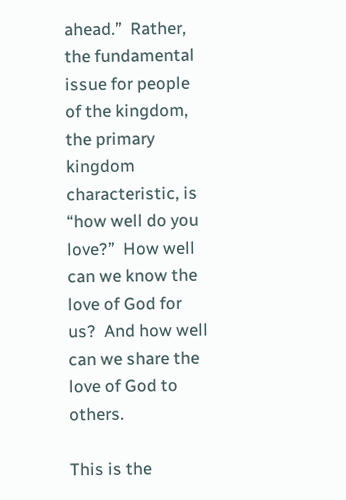ahead.”  Rather, the fundamental issue for people of the kingdom, the primary kingdom characteristic, is “how well do you love?”  How well can we know the love of God for us?  And how well can we share the love of God to others.

This is the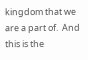kingdom that we are a part of.  And this is the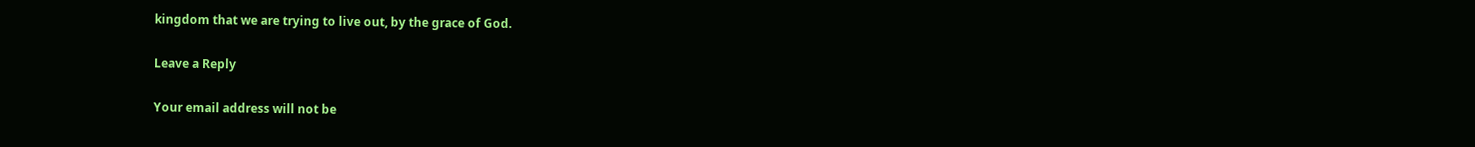kingdom that we are trying to live out, by the grace of God.

Leave a Reply

Your email address will not be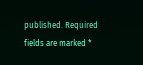published. Required fields are marked *